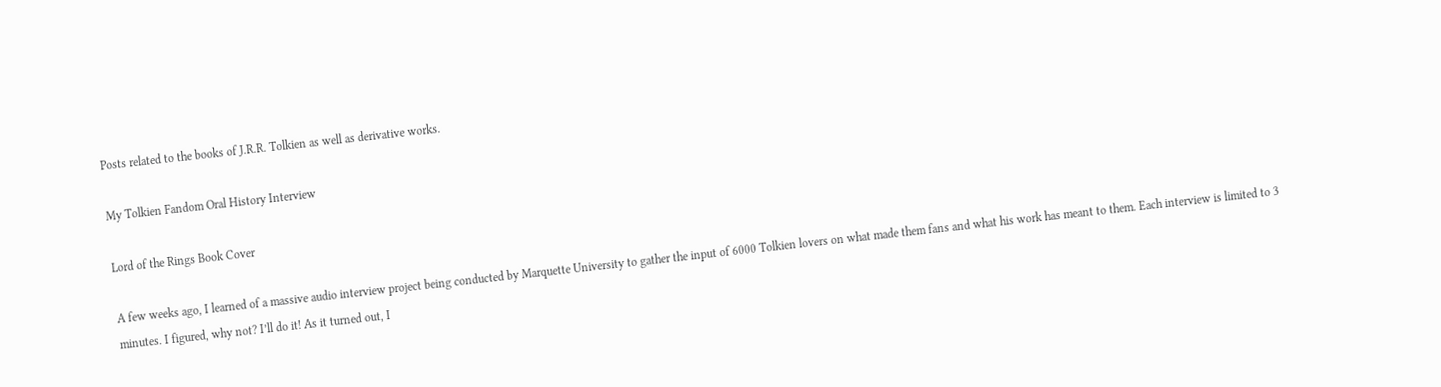Posts related to the books of J.R.R. Tolkien as well as derivative works.

My Tolkien Fandom Oral History Interview

Lord of the Rings Book Cover

A few weeks ago, I learned of a massive audio interview project being conducted by Marquette University to gather the input of 6000 Tolkien lovers on what made them fans and what his work has meant to them. Each interview is limited to 3 minutes. I figured, why not? I’ll do it! As it turned out, I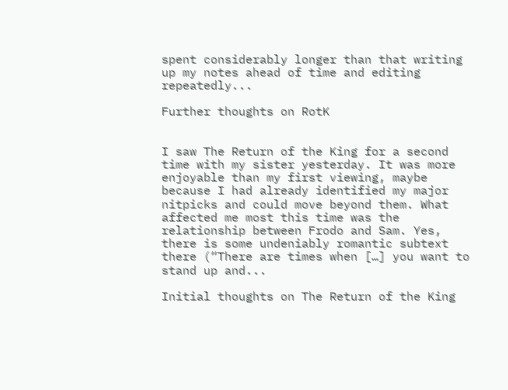spent considerably longer than that writing up my notes ahead of time and editing repeatedly...

Further thoughts on RotK


I saw The Return of the King for a second time with my sister yesterday. It was more enjoyable than my first viewing, maybe because I had already identified my major nitpicks and could move beyond them. What affected me most this time was the relationship between Frodo and Sam. Yes, there is some undeniably romantic subtext there (“There are times when […] you want to stand up and...

Initial thoughts on The Return of the King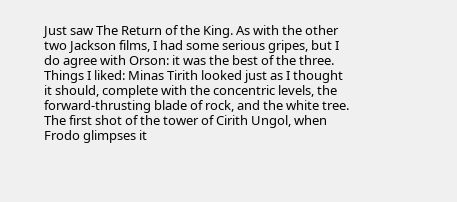Just saw The Return of the King. As with the other two Jackson films, I had some serious gripes, but I do agree with Orson: it was the best of the three. Things I liked: Minas Tirith looked just as I thought it should, complete with the concentric levels, the forward-thrusting blade of rock, and the white tree. The first shot of the tower of Cirith Ungol, when Frodo glimpses it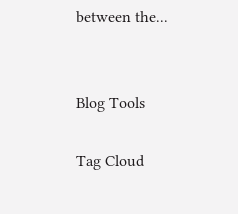between the...


Blog Tools

Tag Cloud